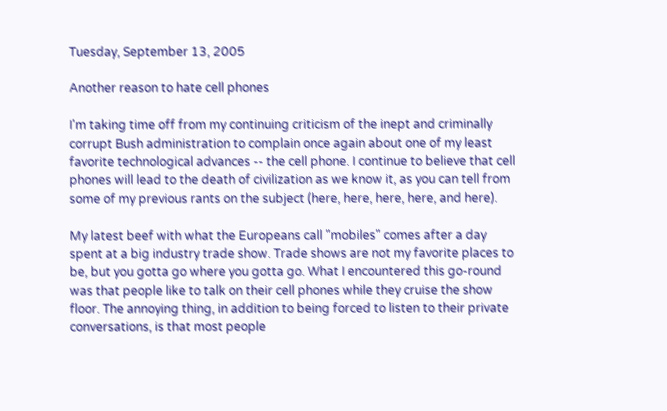Tuesday, September 13, 2005

Another reason to hate cell phones

I'm taking time off from my continuing criticism of the inept and criminally corrupt Bush administration to complain once again about one of my least favorite technological advances -- the cell phone. I continue to believe that cell phones will lead to the death of civilization as we know it, as you can tell from some of my previous rants on the subject (here, here, here, here, and here).

My latest beef with what the Europeans call "mobiles" comes after a day spent at a big industry trade show. Trade shows are not my favorite places to be, but you gotta go where you gotta go. What I encountered this go-round was that people like to talk on their cell phones while they cruise the show floor. The annoying thing, in addition to being forced to listen to their private conversations, is that most people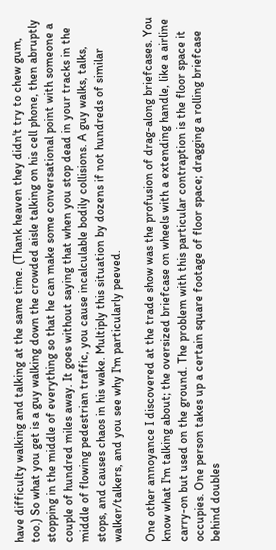have difficulty walking and talking at the same time. (Thank heaven they didn't try to chew gum, too.) So what you get is a guy walking down the crowded aisle talking on his cell phone, then abruptly stopping in the middle of everything so that he can make some conversational point with someone a couple of hundred miles away. It goes without saying that when you stop dead in your tracks in the middle of flowing pedestrian traffic, you cause incalculable bodily collisions. A guy walks, talks, stops, and causes chaos in his wake. Multiply this situation by dozens if not hundreds of similar walker/talkers, and you see why I'm particularly peeved.

One other annoyance I discovered at the trade show was the profusion of drag-along briefcases. You know what I'm talking about; the oversized briefcase on wheels with a extending handle, like a airline carry-on but used on the ground. The problem with this particular contraption is the floor space it occupies. One person takes up a certain square footage of floor space; dragging a rolling briefcase behind doubles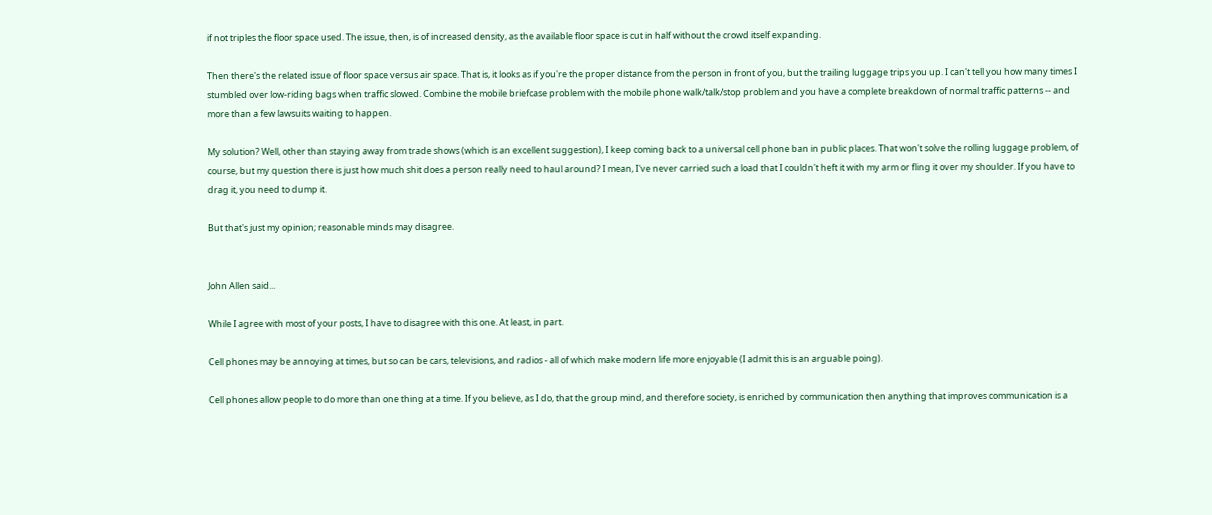if not triples the floor space used. The issue, then, is of increased density, as the available floor space is cut in half without the crowd itself expanding.

Then there's the related issue of floor space versus air space. That is, it looks as if you're the proper distance from the person in front of you, but the trailing luggage trips you up. I can't tell you how many times I stumbled over low-riding bags when traffic slowed. Combine the mobile briefcase problem with the mobile phone walk/talk/stop problem and you have a complete breakdown of normal traffic patterns -- and more than a few lawsuits waiting to happen.

My solution? Well, other than staying away from trade shows (which is an excellent suggestion), I keep coming back to a universal cell phone ban in public places. That won't solve the rolling luggage problem, of course, but my question there is just how much shit does a person really need to haul around? I mean, I've never carried such a load that I couldn't heft it with my arm or fling it over my shoulder. If you have to drag it, you need to dump it.

But that's just my opinion; reasonable minds may disagree.


John Allen said...

While I agree with most of your posts, I have to disagree with this one. At least, in part.

Cell phones may be annoying at times, but so can be cars, televisions, and radios - all of which make modern life more enjoyable (I admit this is an arguable poing).

Cell phones allow people to do more than one thing at a time. If you believe, as I do, that the group mind, and therefore society, is enriched by communication then anything that improves communication is a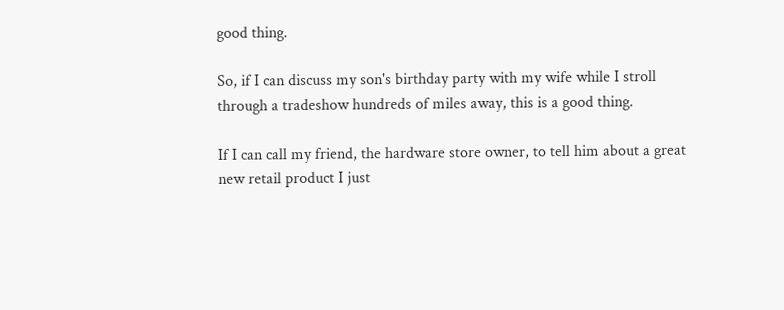good thing.

So, if I can discuss my son's birthday party with my wife while I stroll through a tradeshow hundreds of miles away, this is a good thing.

If I can call my friend, the hardware store owner, to tell him about a great new retail product I just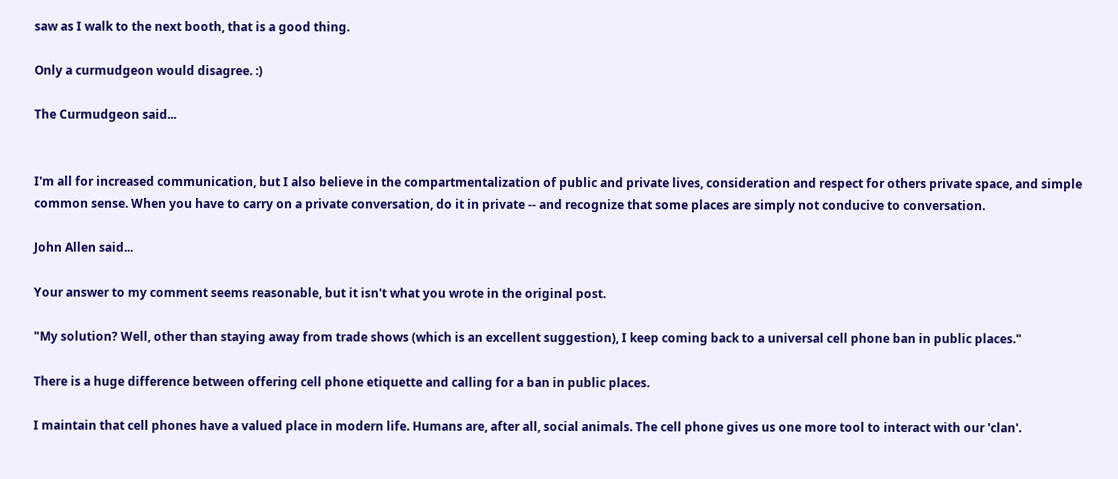saw as I walk to the next booth, that is a good thing.

Only a curmudgeon would disagree. :)

The Curmudgeon said...


I'm all for increased communication, but I also believe in the compartmentalization of public and private lives, consideration and respect for others private space, and simple common sense. When you have to carry on a private conversation, do it in private -- and recognize that some places are simply not conducive to conversation.

John Allen said...

Your answer to my comment seems reasonable, but it isn't what you wrote in the original post.

"My solution? Well, other than staying away from trade shows (which is an excellent suggestion), I keep coming back to a universal cell phone ban in public places."

There is a huge difference between offering cell phone etiquette and calling for a ban in public places.

I maintain that cell phones have a valued place in modern life. Humans are, after all, social animals. The cell phone gives us one more tool to interact with our 'clan'.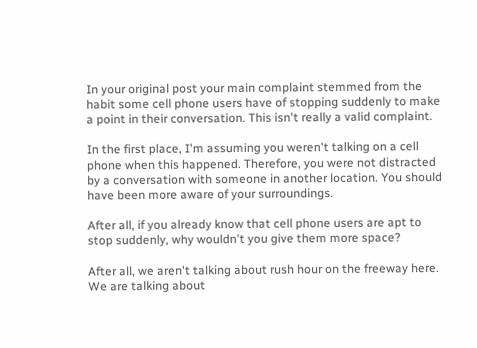In your original post your main complaint stemmed from the habit some cell phone users have of stopping suddenly to make a point in their conversation. This isn't really a valid complaint.

In the first place, I'm assuming you weren't talking on a cell phone when this happened. Therefore, you were not distracted by a conversation with someone in another location. You should have been more aware of your surroundings.

After all, if you already know that cell phone users are apt to stop suddenly, why wouldn't you give them more space?

After all, we aren't talking about rush hour on the freeway here. We are talking about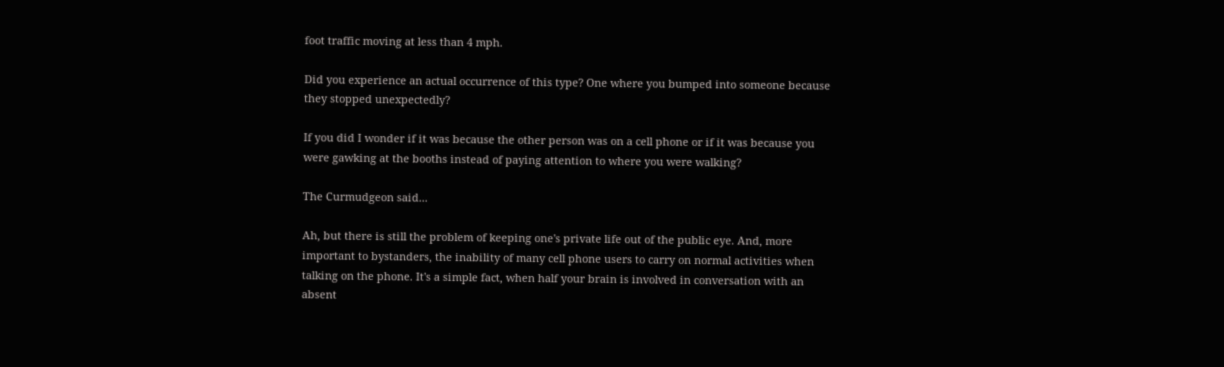foot traffic moving at less than 4 mph.

Did you experience an actual occurrence of this type? One where you bumped into someone because they stopped unexpectedly?

If you did I wonder if it was because the other person was on a cell phone or if it was because you were gawking at the booths instead of paying attention to where you were walking?

The Curmudgeon said...

Ah, but there is still the problem of keeping one's private life out of the public eye. And, more important to bystanders, the inability of many cell phone users to carry on normal activities when talking on the phone. It's a simple fact, when half your brain is involved in conversation with an absent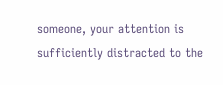someone, your attention is sufficiently distracted to the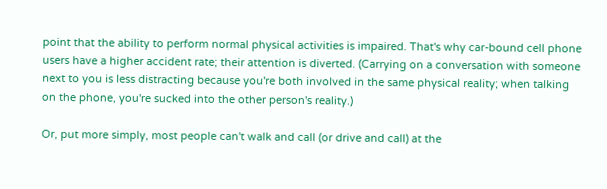point that the ability to perform normal physical activities is impaired. That's why car-bound cell phone users have a higher accident rate; their attention is diverted. (Carrying on a conversation with someone next to you is less distracting because you're both involved in the same physical reality; when talking on the phone, you're sucked into the other person's reality.)

Or, put more simply, most people can't walk and call (or drive and call) at the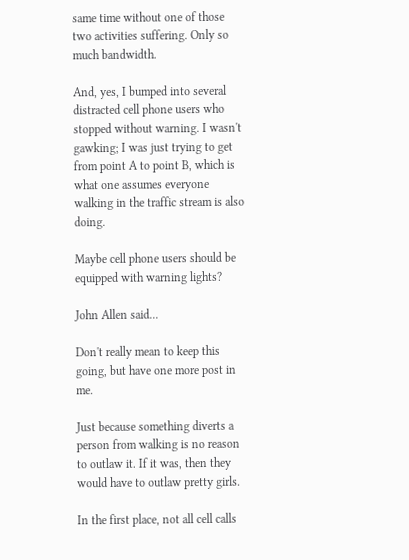same time without one of those two activities suffering. Only so much bandwidth.

And, yes, I bumped into several distracted cell phone users who stopped without warning. I wasn't gawking; I was just trying to get from point A to point B, which is what one assumes everyone walking in the traffic stream is also doing.

Maybe cell phone users should be equipped with warning lights?

John Allen said...

Don't really mean to keep this going, but have one more post in me.

Just because something diverts a person from walking is no reason to outlaw it. If it was, then they would have to outlaw pretty girls.

In the first place, not all cell calls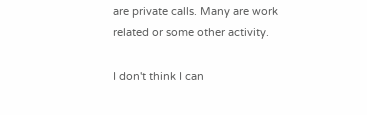are private calls. Many are work related or some other activity.

I don't think I can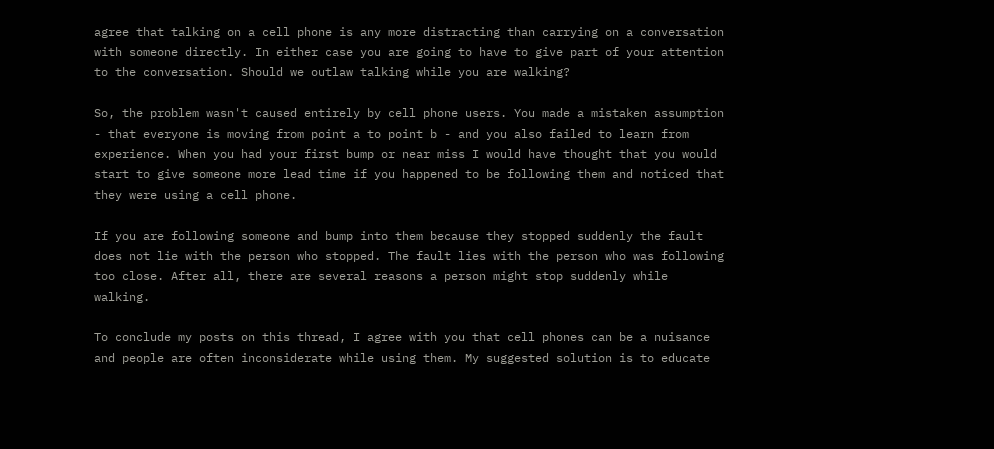agree that talking on a cell phone is any more distracting than carrying on a conversation with someone directly. In either case you are going to have to give part of your attention to the conversation. Should we outlaw talking while you are walking?

So, the problem wasn't caused entirely by cell phone users. You made a mistaken assumption - that everyone is moving from point a to point b - and you also failed to learn from experience. When you had your first bump or near miss I would have thought that you would start to give someone more lead time if you happened to be following them and noticed that they were using a cell phone.

If you are following someone and bump into them because they stopped suddenly the fault does not lie with the person who stopped. The fault lies with the person who was following too close. After all, there are several reasons a person might stop suddenly while walking.

To conclude my posts on this thread, I agree with you that cell phones can be a nuisance and people are often inconsiderate while using them. My suggested solution is to educate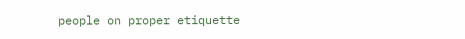people on proper etiquette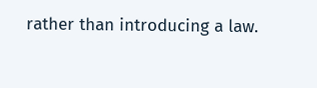rather than introducing a law.